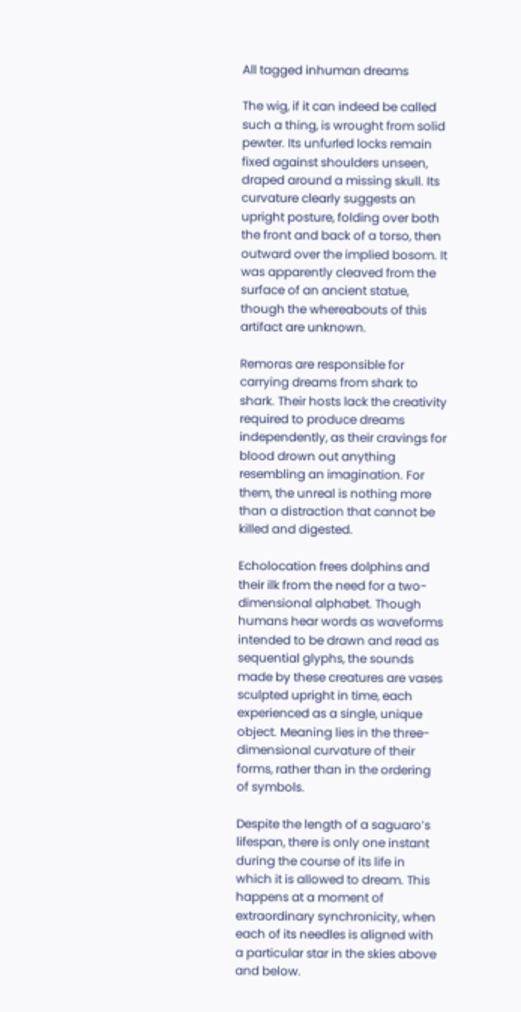All tagged inhuman dreams

The wig, if it can indeed be called such a thing, is wrought from solid pewter. Its unfurled locks remain fixed against shoulders unseen, draped around a missing skull. Its curvature clearly suggests an upright posture, folding over both the front and back of a torso, then outward over the implied bosom. It was apparently cleaved from the surface of an ancient statue, though the whereabouts of this artifact are unknown.

Remoras are responsible for carrying dreams from shark to shark. Their hosts lack the creativity required to produce dreams independently, as their cravings for blood drown out anything resembling an imagination. For them, the unreal is nothing more than a distraction that cannot be killed and digested.

Echolocation frees dolphins and their ilk from the need for a two-dimensional alphabet. Though humans hear words as waveforms intended to be drawn and read as sequential glyphs, the sounds made by these creatures are vases sculpted upright in time, each experienced as a single, unique object. Meaning lies in the three-dimensional curvature of their forms, rather than in the ordering of symbols.

Despite the length of a saguaro’s lifespan, there is only one instant during the course of its life in which it is allowed to dream. This happens at a moment of extraordinary synchronicity, when each of its needles is aligned with a particular star in the skies above and below.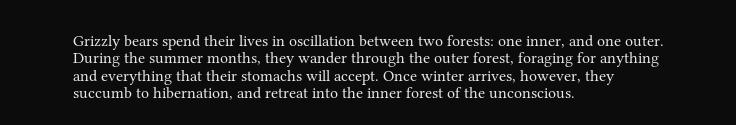Grizzly bears spend their lives in oscillation between two forests: one inner, and one outer. During the summer months, they wander through the outer forest, foraging for anything and everything that their stomachs will accept. Once winter arrives, however, they succumb to hibernation, and retreat into the inner forest of the unconscious.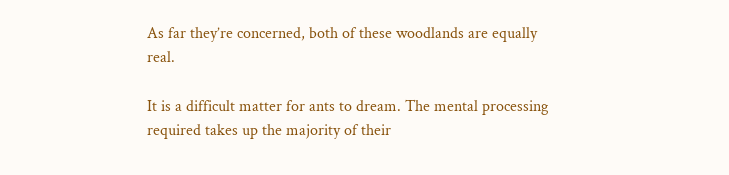As far they’re concerned, both of these woodlands are equally real.

It is a difficult matter for ants to dream. The mental processing required takes up the majority of their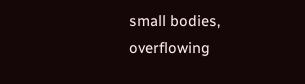small bodies, overflowing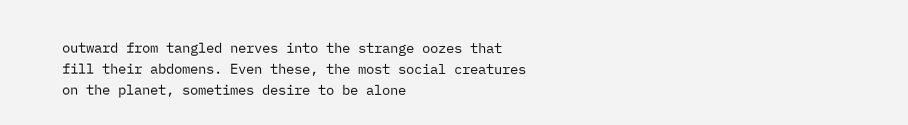outward from tangled nerves into the strange oozes that fill their abdomens. Even these, the most social creatures on the planet, sometimes desire to be alone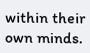within their own minds.